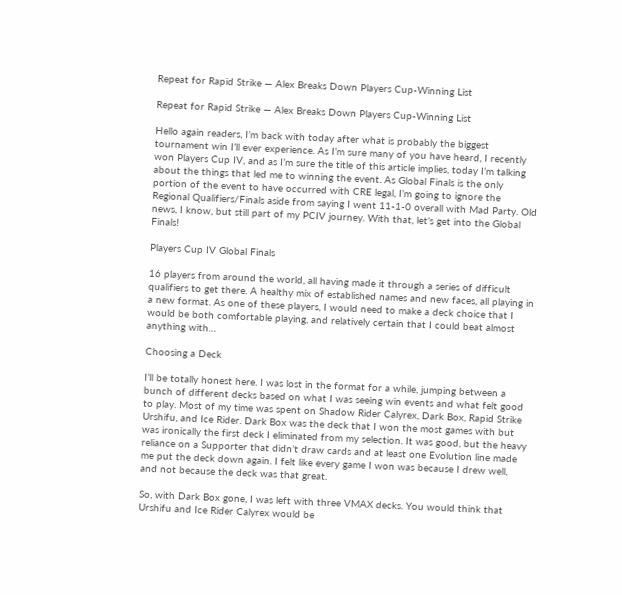Repeat for Rapid Strike — Alex Breaks Down Players Cup-Winning List

Repeat for Rapid Strike — Alex Breaks Down Players Cup-Winning List

Hello again readers, I’m back with today after what is probably the biggest tournament win I’ll ever experience. As I’m sure many of you have heard, I recently won Players Cup IV, and as I’m sure the title of this article implies, today I’m talking about the things that led me to winning the event. As Global Finals is the only portion of the event to have occurred with CRE legal, I’m going to ignore the Regional Qualifiers/Finals aside from saying I went 11-1-0 overall with Mad Party. Old news, I know, but still part of my PCIV journey. With that, let’s get into the Global Finals!

Players Cup IV Global Finals

16 players from around the world, all having made it through a series of difficult qualifiers to get there. A healthy mix of established names and new faces, all playing in a new format. As one of these players, I would need to make a deck choice that I would be both comfortable playing, and relatively certain that I could beat almost anything with…

Choosing a Deck

I’ll be totally honest here. I was lost in the format for a while, jumping between a bunch of different decks based on what I was seeing win events and what felt good to play. Most of my time was spent on Shadow Rider Calyrex, Dark Box, Rapid Strike Urshifu, and Ice Rider. Dark Box was the deck that I won the most games with but was ironically the first deck I eliminated from my selection. It was good, but the heavy reliance on a Supporter that didn’t draw cards and at least one Evolution line made me put the deck down again. I felt like every game I won was because I drew well, and not because the deck was that great.

So, with Dark Box gone, I was left with three VMAX decks. You would think that Urshifu and Ice Rider Calyrex would be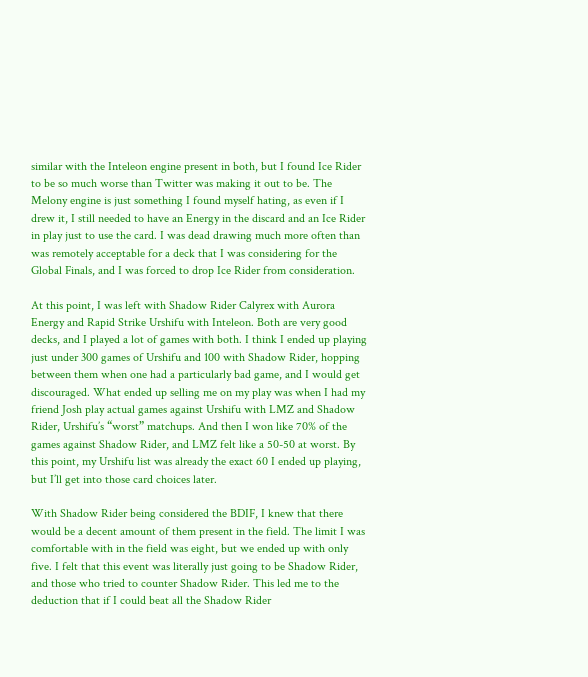similar with the Inteleon engine present in both, but I found Ice Rider to be so much worse than Twitter was making it out to be. The Melony engine is just something I found myself hating, as even if I drew it, I still needed to have an Energy in the discard and an Ice Rider in play just to use the card. I was dead drawing much more often than was remotely acceptable for a deck that I was considering for the Global Finals, and I was forced to drop Ice Rider from consideration.

At this point, I was left with Shadow Rider Calyrex with Aurora Energy and Rapid Strike Urshifu with Inteleon. Both are very good decks, and I played a lot of games with both. I think I ended up playing just under 300 games of Urshifu and 100 with Shadow Rider, hopping between them when one had a particularly bad game, and I would get discouraged. What ended up selling me on my play was when I had my friend Josh play actual games against Urshifu with LMZ and Shadow Rider, Urshifu’s “worst” matchups. And then I won like 70% of the games against Shadow Rider, and LMZ felt like a 50-50 at worst. By this point, my Urshifu list was already the exact 60 I ended up playing, but I’ll get into those card choices later.

With Shadow Rider being considered the BDIF, I knew that there would be a decent amount of them present in the field. The limit I was comfortable with in the field was eight, but we ended up with only five. I felt that this event was literally just going to be Shadow Rider, and those who tried to counter Shadow Rider. This led me to the deduction that if I could beat all the Shadow Rider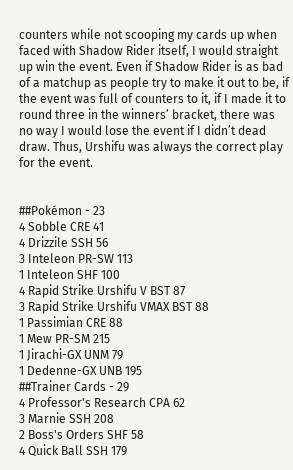counters while not scooping my cards up when faced with Shadow Rider itself, I would straight up win the event. Even if Shadow Rider is as bad of a matchup as people try to make it out to be, if the event was full of counters to it, if I made it to round three in the winners’ bracket, there was no way I would lose the event if I didn’t dead draw. Thus, Urshifu was always the correct play for the event.


##Pokémon - 23
4 Sobble CRE 41
4 Drizzile SSH 56
3 Inteleon PR-SW 113
1 Inteleon SHF 100
4 Rapid Strike Urshifu V BST 87
3 Rapid Strike Urshifu VMAX BST 88
1 Passimian CRE 88
1 Mew PR-SM 215
1 Jirachi-GX UNM 79
1 Dedenne-GX UNB 195
##Trainer Cards - 29
4 Professor's Research CPA 62
3 Marnie SSH 208
2 Boss's Orders SHF 58
4 Quick Ball SSH 179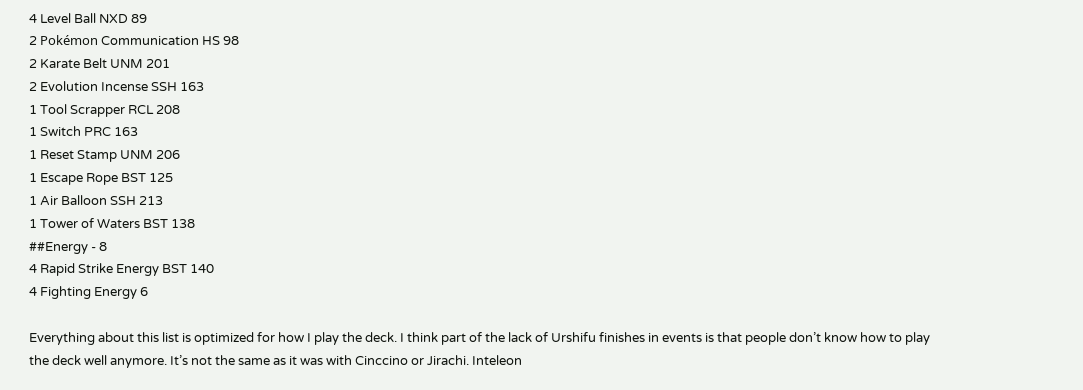4 Level Ball NXD 89
2 Pokémon Communication HS 98
2 Karate Belt UNM 201
2 Evolution Incense SSH 163
1 Tool Scrapper RCL 208
1 Switch PRC 163
1 Reset Stamp UNM 206
1 Escape Rope BST 125
1 Air Balloon SSH 213
1 Tower of Waters BST 138
##Energy - 8
4 Rapid Strike Energy BST 140
4 Fighting Energy 6

Everything about this list is optimized for how I play the deck. I think part of the lack of Urshifu finishes in events is that people don’t know how to play the deck well anymore. It’s not the same as it was with Cinccino or Jirachi. Inteleon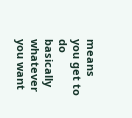means you get to do basically whatever you want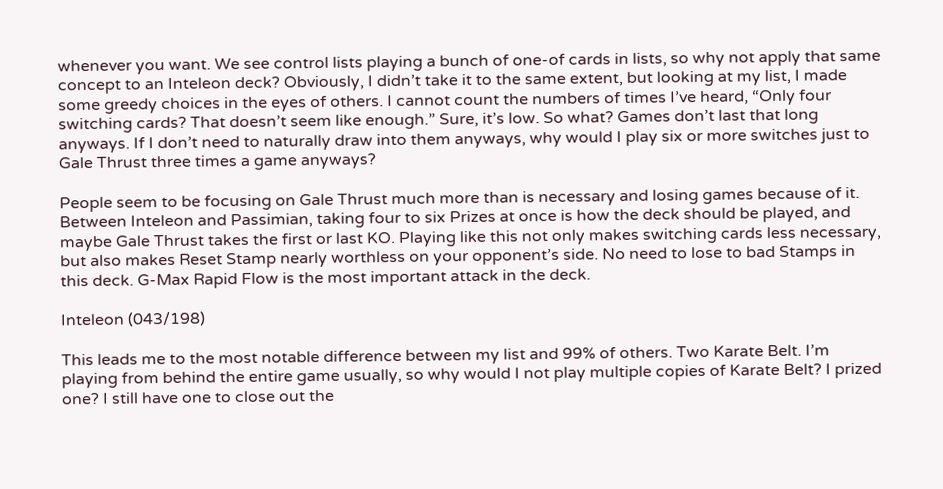whenever you want. We see control lists playing a bunch of one-of cards in lists, so why not apply that same concept to an Inteleon deck? Obviously, I didn’t take it to the same extent, but looking at my list, I made some greedy choices in the eyes of others. I cannot count the numbers of times I’ve heard, “Only four switching cards? That doesn’t seem like enough.” Sure, it’s low. So what? Games don’t last that long anyways. If I don’t need to naturally draw into them anyways, why would I play six or more switches just to Gale Thrust three times a game anyways?

People seem to be focusing on Gale Thrust much more than is necessary and losing games because of it. Between Inteleon and Passimian, taking four to six Prizes at once is how the deck should be played, and maybe Gale Thrust takes the first or last KO. Playing like this not only makes switching cards less necessary, but also makes Reset Stamp nearly worthless on your opponent’s side. No need to lose to bad Stamps in this deck. G-Max Rapid Flow is the most important attack in the deck.

Inteleon (043/198)

This leads me to the most notable difference between my list and 99% of others. Two Karate Belt. I’m playing from behind the entire game usually, so why would I not play multiple copies of Karate Belt? I prized one? I still have one to close out the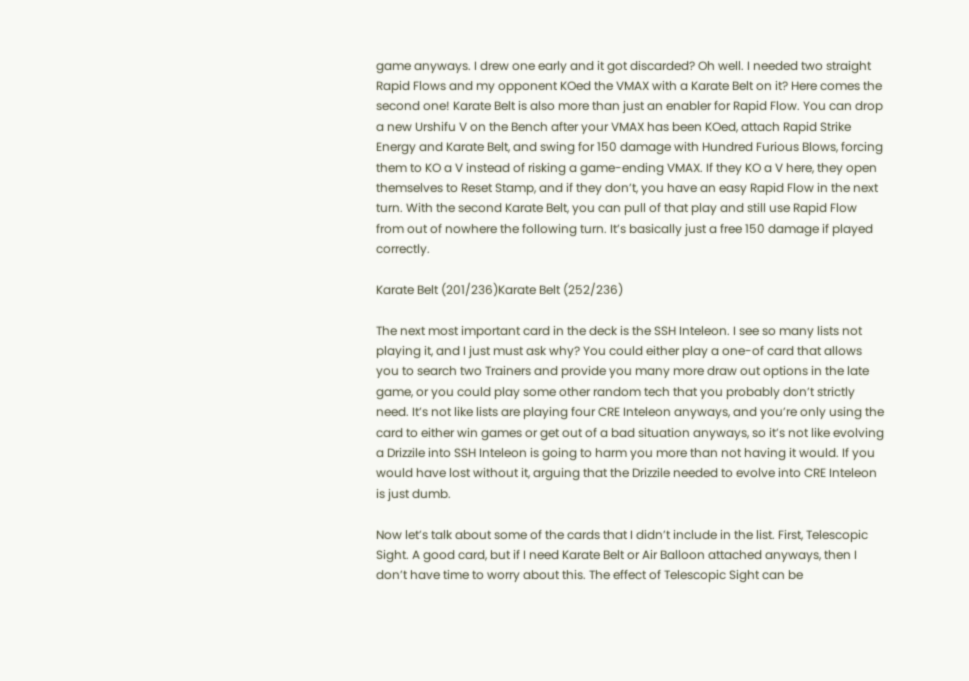game anyways. I drew one early and it got discarded? Oh well. I needed two straight Rapid Flows and my opponent KOed the VMAX with a Karate Belt on it? Here comes the second one! Karate Belt is also more than just an enabler for Rapid Flow. You can drop a new Urshifu V on the Bench after your VMAX has been KOed, attach Rapid Strike Energy and Karate Belt, and swing for 150 damage with Hundred Furious Blows, forcing them to KO a V instead of risking a game-ending VMAX. If they KO a V here, they open themselves to Reset Stamp, and if they don’t, you have an easy Rapid Flow in the next turn. With the second Karate Belt, you can pull of that play and still use Rapid Flow from out of nowhere the following turn. It’s basically just a free 150 damage if played correctly.

Karate Belt (201/236)Karate Belt (252/236)

The next most important card in the deck is the SSH Inteleon. I see so many lists not playing it, and I just must ask why? You could either play a one-of card that allows you to search two Trainers and provide you many more draw out options in the late game, or you could play some other random tech that you probably don’t strictly need. It’s not like lists are playing four CRE Inteleon anyways, and you’re only using the card to either win games or get out of a bad situation anyways, so it’s not like evolving a Drizzile into SSH Inteleon is going to harm you more than not having it would. If you would have lost without it, arguing that the Drizzile needed to evolve into CRE Inteleon is just dumb.

Now let’s talk about some of the cards that I didn’t include in the list. First, Telescopic Sight. A good card, but if I need Karate Belt or Air Balloon attached anyways, then I don’t have time to worry about this. The effect of Telescopic Sight can be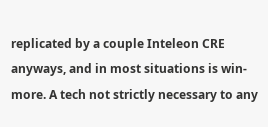replicated by a couple Inteleon CRE anyways, and in most situations is win-more. A tech not strictly necessary to any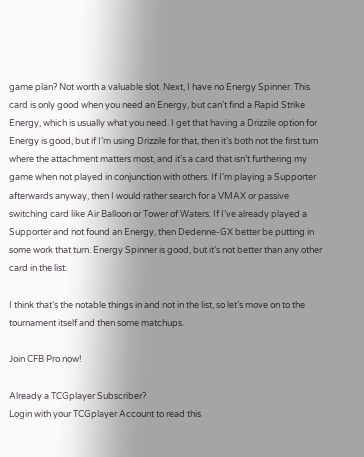game plan? Not worth a valuable slot. Next, I have no Energy Spinner. This card is only good when you need an Energy, but can’t find a Rapid Strike Energy, which is usually what you need. I get that having a Drizzile option for Energy is good, but if I’m using Drizzile for that, then it’s both not the first turn where the attachment matters most, and it’s a card that isn’t furthering my game when not played in conjunction with others. If I’m playing a Supporter afterwards anyway, then I would rather search for a VMAX or passive switching card like Air Balloon or Tower of Waters. If I’ve already played a Supporter and not found an Energy, then Dedenne-GX better be putting in some work that turn. Energy Spinner is good, but it’s not better than any other card in the list.

I think that’s the notable things in and not in the list, so let’s move on to the tournament itself and then some matchups.

Join CFB Pro now!

Already a TCGplayer Subscriber?
Login with your TCGplayer Account to read this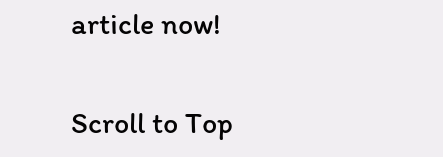article now!


Scroll to Top